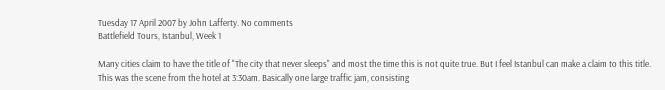Tuesday 17 April 2007 by John Lafferty. No comments
Battlefield Tours, Istanbul, Week 1

Many cities claim to have the title of "The city that never sleeps" and most the time this is not quite true. But I feel Istanbul can make a claim to this title. This was the scene from the hotel at 3:30am. Basically one large traffic jam, consisting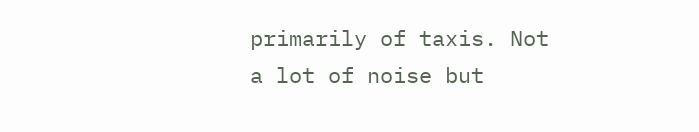primarily of taxis. Not a lot of noise but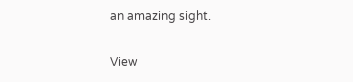an amazing sight.

View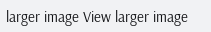larger image View larger image